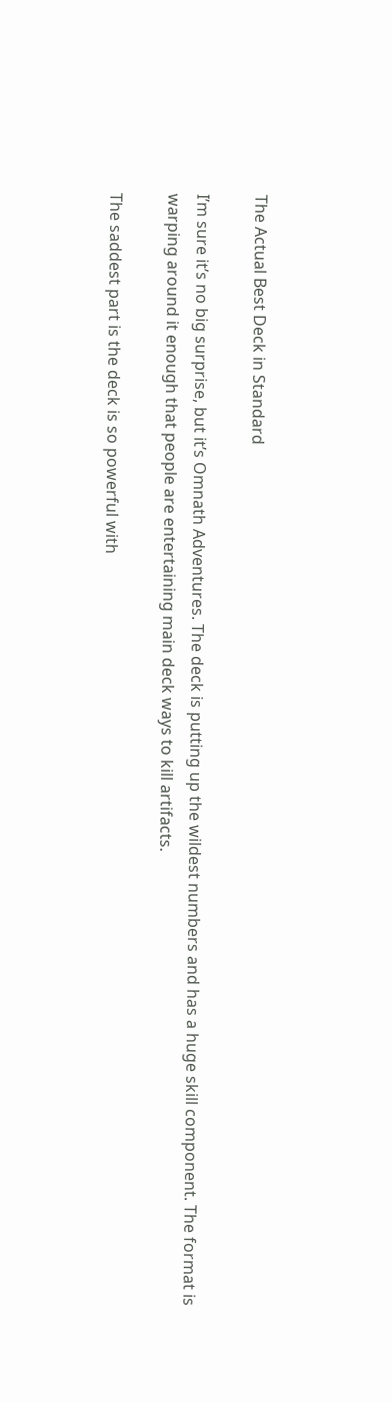The Actual Best Deck in Standard

I’m sure it’s no big surprise, but it’s Omnath Adventures. The deck is putting up the wildest numbers and has a huge skill component. The format is warping around it enough that people are entertaining main deck ways to kill artifacts.

The saddest part is the deck is so powerful with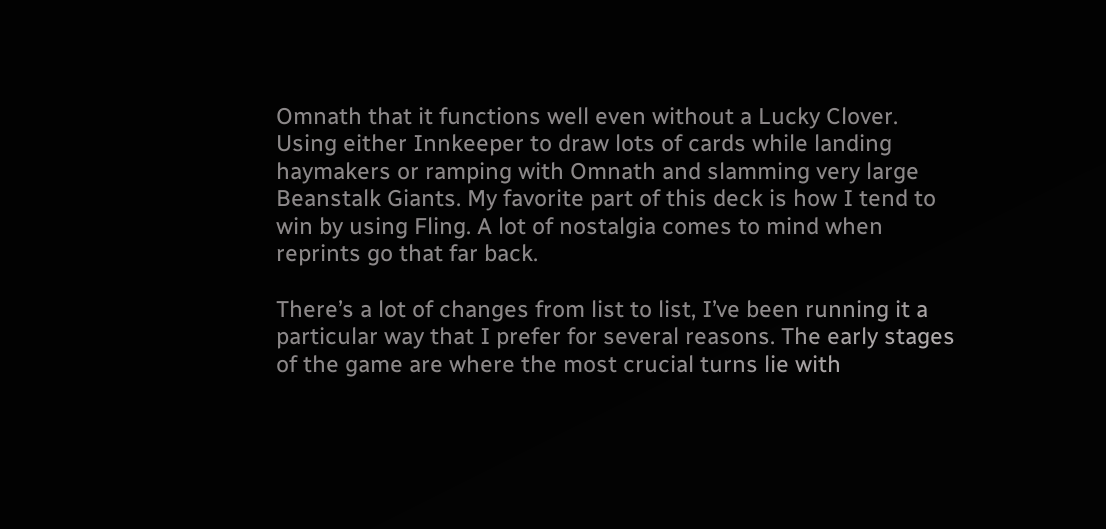Omnath that it functions well even without a Lucky Clover. Using either Innkeeper to draw lots of cards while landing haymakers or ramping with Omnath and slamming very large Beanstalk Giants. My favorite part of this deck is how I tend to win by using Fling. A lot of nostalgia comes to mind when reprints go that far back.

There’s a lot of changes from list to list, I’ve been running it a particular way that I prefer for several reasons. The early stages of the game are where the most crucial turns lie with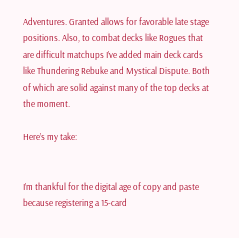Adventures. Granted allows for favorable late stage positions. Also, to combat decks like Rogues that are difficult matchups I’ve added main deck cards like Thundering Rebuke and Mystical Dispute. Both of which are solid against many of the top decks at the moment.

Here’s my take:


I’m thankful for the digital age of copy and paste because registering a 15-card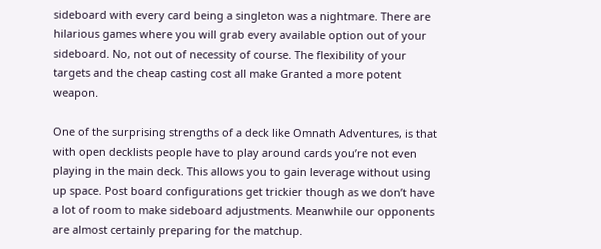sideboard with every card being a singleton was a nightmare. There are hilarious games where you will grab every available option out of your sideboard. No, not out of necessity of course. The flexibility of your targets and the cheap casting cost all make Granted a more potent weapon.

One of the surprising strengths of a deck like Omnath Adventures, is that with open decklists people have to play around cards you’re not even playing in the main deck. This allows you to gain leverage without using up space. Post board configurations get trickier though as we don’t have a lot of room to make sideboard adjustments. Meanwhile our opponents are almost certainly preparing for the matchup.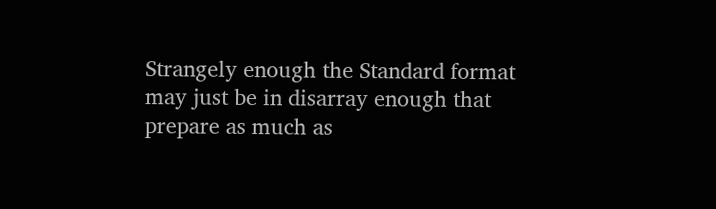Strangely enough the Standard format may just be in disarray enough that prepare as much as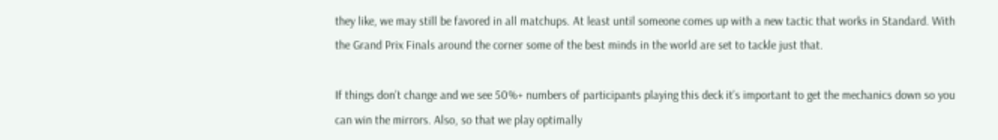they like, we may still be favored in all matchups. At least until someone comes up with a new tactic that works in Standard. With the Grand Prix Finals around the corner some of the best minds in the world are set to tackle just that.

If things don’t change and we see 50%+ numbers of participants playing this deck it’s important to get the mechanics down so you can win the mirrors. Also, so that we play optimally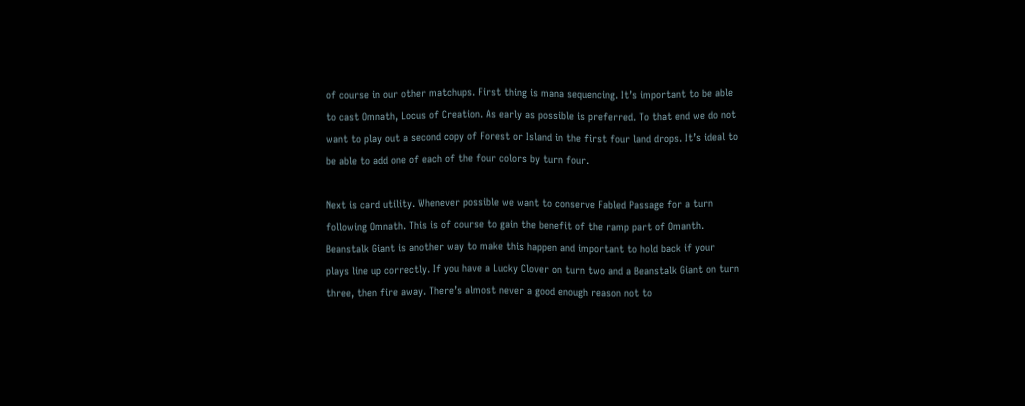of course in our other matchups. First thing is mana sequencing. It’s important to be able to cast Omnath, Locus of Creation. As early as possible is preferred. To that end we do not want to play out a second copy of Forest or Island in the first four land drops. It’s ideal to be able to add one of each of the four colors by turn four.

Next is card utility. Whenever possible we want to conserve Fabled Passage for a turn following Omnath. This is of course to gain the benefit of the ramp part of Omanth. Beanstalk Giant is another way to make this happen and important to hold back if your plays line up correctly. If you have a Lucky Clover on turn two and a Beanstalk Giant on turn three, then fire away. There’s almost never a good enough reason not to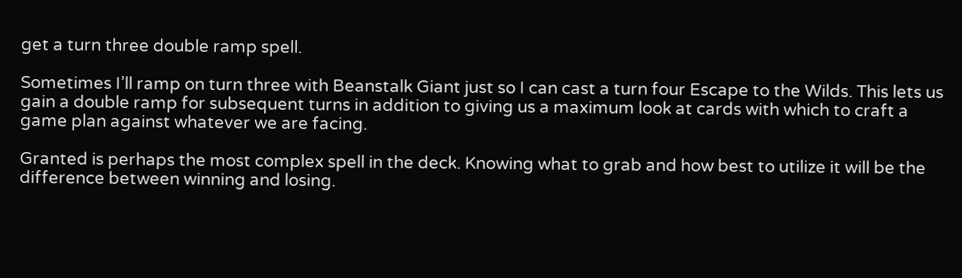get a turn three double ramp spell.

Sometimes I’ll ramp on turn three with Beanstalk Giant just so I can cast a turn four Escape to the Wilds. This lets us gain a double ramp for subsequent turns in addition to giving us a maximum look at cards with which to craft a game plan against whatever we are facing.

Granted is perhaps the most complex spell in the deck. Knowing what to grab and how best to utilize it will be the difference between winning and losing.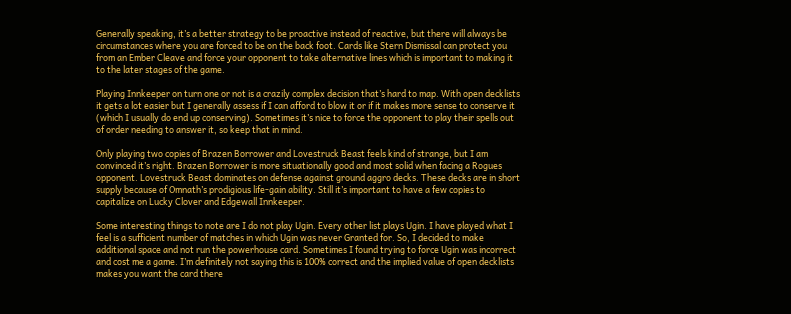Generally speaking, it’s a better strategy to be proactive instead of reactive, but there will always be circumstances where you are forced to be on the back foot. Cards like Stern Dismissal can protect you from an Ember Cleave and force your opponent to take alternative lines which is important to making it to the later stages of the game.

Playing Innkeeper on turn one or not is a crazily complex decision that’s hard to map. With open decklists it gets a lot easier but I generally assess if I can afford to blow it or if it makes more sense to conserve it (which I usually do end up conserving). Sometimes it’s nice to force the opponent to play their spells out of order needing to answer it, so keep that in mind.

Only playing two copies of Brazen Borrower and Lovestruck Beast feels kind of strange, but I am convinced it’s right. Brazen Borrower is more situationally good and most solid when facing a Rogues opponent. Lovestruck Beast dominates on defense against ground aggro decks. These decks are in short supply because of Omnath’s prodigious life-gain ability. Still it’s important to have a few copies to capitalize on Lucky Clover and Edgewall Innkeeper.

Some interesting things to note are I do not play Ugin. Every other list plays Ugin. I have played what I feel is a sufficient number of matches in which Ugin was never Granted for. So, I decided to make additional space and not run the powerhouse card. Sometimes I found trying to force Ugin was incorrect and cost me a game. I’m definitely not saying this is 100% correct and the implied value of open decklists makes you want the card there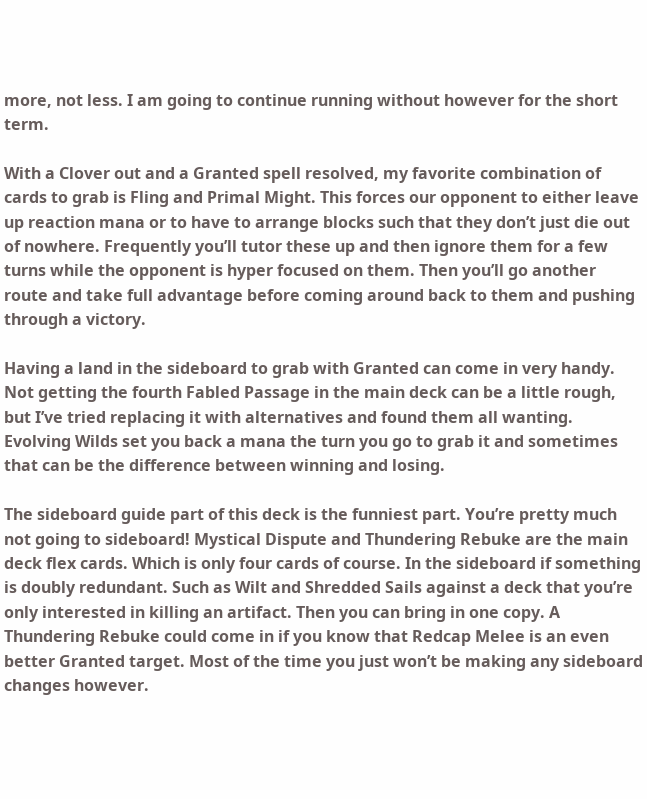more, not less. I am going to continue running without however for the short term.

With a Clover out and a Granted spell resolved, my favorite combination of cards to grab is Fling and Primal Might. This forces our opponent to either leave up reaction mana or to have to arrange blocks such that they don’t just die out of nowhere. Frequently you’ll tutor these up and then ignore them for a few turns while the opponent is hyper focused on them. Then you’ll go another route and take full advantage before coming around back to them and pushing through a victory.

Having a land in the sideboard to grab with Granted can come in very handy. Not getting the fourth Fabled Passage in the main deck can be a little rough, but I’ve tried replacing it with alternatives and found them all wanting. Evolving Wilds set you back a mana the turn you go to grab it and sometimes that can be the difference between winning and losing.

The sideboard guide part of this deck is the funniest part. You’re pretty much not going to sideboard! Mystical Dispute and Thundering Rebuke are the main deck flex cards. Which is only four cards of course. In the sideboard if something is doubly redundant. Such as Wilt and Shredded Sails against a deck that you’re only interested in killing an artifact. Then you can bring in one copy. A Thundering Rebuke could come in if you know that Redcap Melee is an even better Granted target. Most of the time you just won’t be making any sideboard changes however.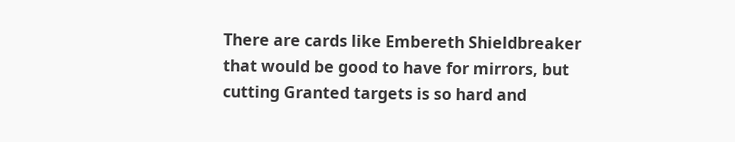There are cards like Embereth Shieldbreaker that would be good to have for mirrors, but cutting Granted targets is so hard and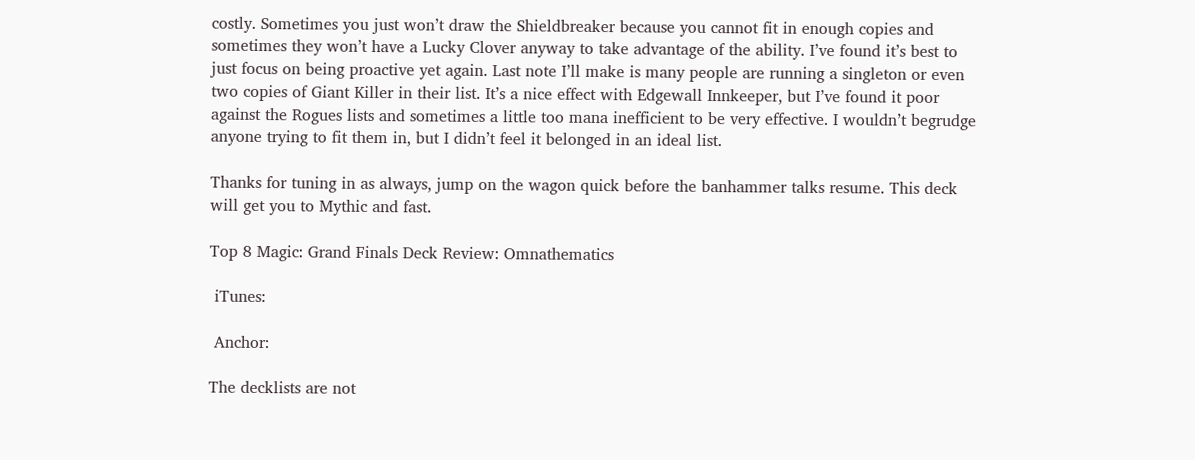costly. Sometimes you just won’t draw the Shieldbreaker because you cannot fit in enough copies and sometimes they won’t have a Lucky Clover anyway to take advantage of the ability. I’ve found it’s best to just focus on being proactive yet again. Last note I’ll make is many people are running a singleton or even two copies of Giant Killer in their list. It’s a nice effect with Edgewall Innkeeper, but I’ve found it poor against the Rogues lists and sometimes a little too mana inefficient to be very effective. I wouldn’t begrudge anyone trying to fit them in, but I didn’t feel it belonged in an ideal list.

Thanks for tuning in as always, jump on the wagon quick before the banhammer talks resume. This deck will get you to Mythic and fast.

Top 8 Magic: Grand Finals Deck Review: Omnathematics

 iTunes:

 Anchor:

The decklists are not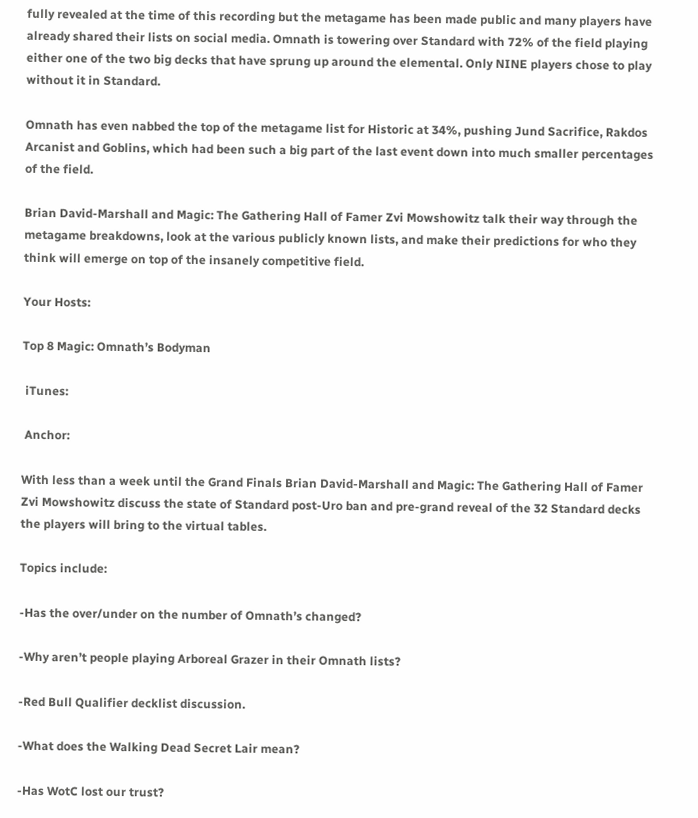fully revealed at the time of this recording but the metagame has been made public and many players have already shared their lists on social media. Omnath is towering over Standard with 72% of the field playing either one of the two big decks that have sprung up around the elemental. Only NINE players chose to play without it in Standard.

Omnath has even nabbed the top of the metagame list for Historic at 34%, pushing Jund Sacrifice, Rakdos Arcanist and Goblins, which had been such a big part of the last event down into much smaller percentages of the field.

Brian David-Marshall and Magic: The Gathering Hall of Famer Zvi Mowshowitz talk their way through the metagame breakdowns, look at the various publicly known lists, and make their predictions for who they think will emerge on top of the insanely competitive field.

Your Hosts:

Top 8 Magic: Omnath’s Bodyman

 iTunes:

 Anchor:

With less than a week until the Grand Finals Brian David-Marshall and Magic: The Gathering Hall of Famer Zvi Mowshowitz discuss the state of Standard post-Uro ban and pre-grand reveal of the 32 Standard decks the players will bring to the virtual tables.

Topics include:

-Has the over/under on the number of Omnath’s changed?

-Why aren’t people playing Arboreal Grazer in their Omnath lists?

-Red Bull Qualifier decklist discussion.

-What does the Walking Dead Secret Lair mean?

-Has WotC lost our trust?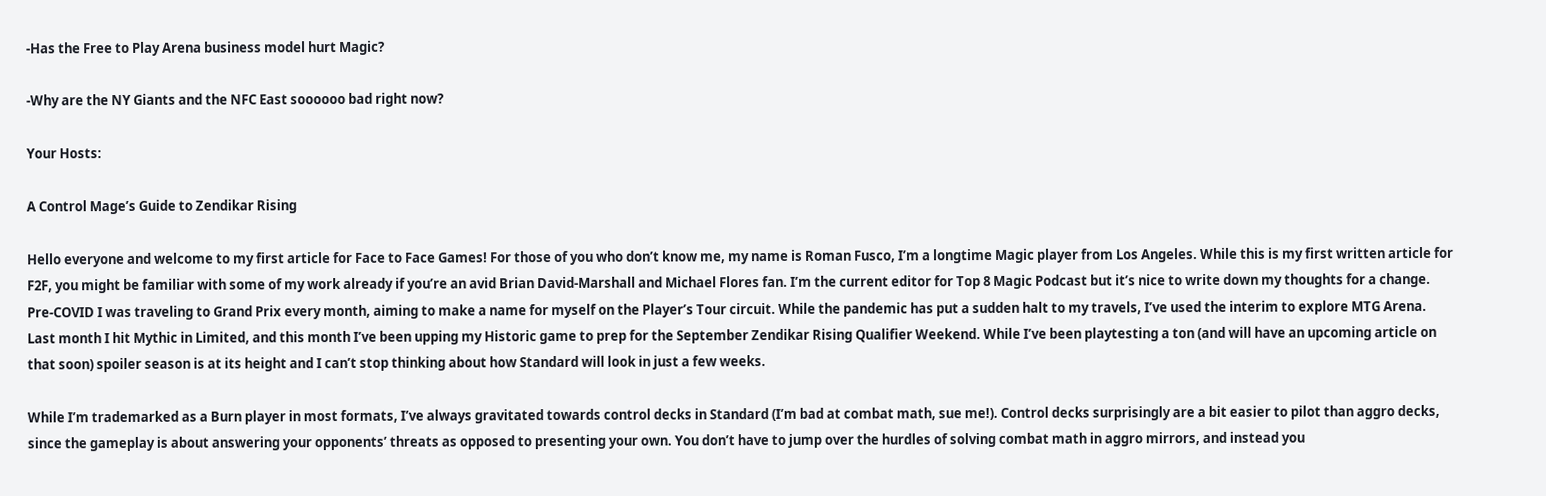-Has the Free to Play Arena business model hurt Magic?

-Why are the NY Giants and the NFC East soooooo bad right now?

Your Hosts:

A Control Mage’s Guide to Zendikar Rising

Hello everyone and welcome to my first article for Face to Face Games! For those of you who don’t know me, my name is Roman Fusco, I’m a longtime Magic player from Los Angeles. While this is my first written article for F2F, you might be familiar with some of my work already if you’re an avid Brian David-Marshall and Michael Flores fan. I’m the current editor for Top 8 Magic Podcast but it’s nice to write down my thoughts for a change. Pre-COVID I was traveling to Grand Prix every month, aiming to make a name for myself on the Player’s Tour circuit. While the pandemic has put a sudden halt to my travels, I’ve used the interim to explore MTG Arena. Last month I hit Mythic in Limited, and this month I’ve been upping my Historic game to prep for the September Zendikar Rising Qualifier Weekend. While I’ve been playtesting a ton (and will have an upcoming article on that soon) spoiler season is at its height and I can’t stop thinking about how Standard will look in just a few weeks.

While I’m trademarked as a Burn player in most formats, I’ve always gravitated towards control decks in Standard (I’m bad at combat math, sue me!). Control decks surprisingly are a bit easier to pilot than aggro decks, since the gameplay is about answering your opponents’ threats as opposed to presenting your own. You don’t have to jump over the hurdles of solving combat math in aggro mirrors, and instead you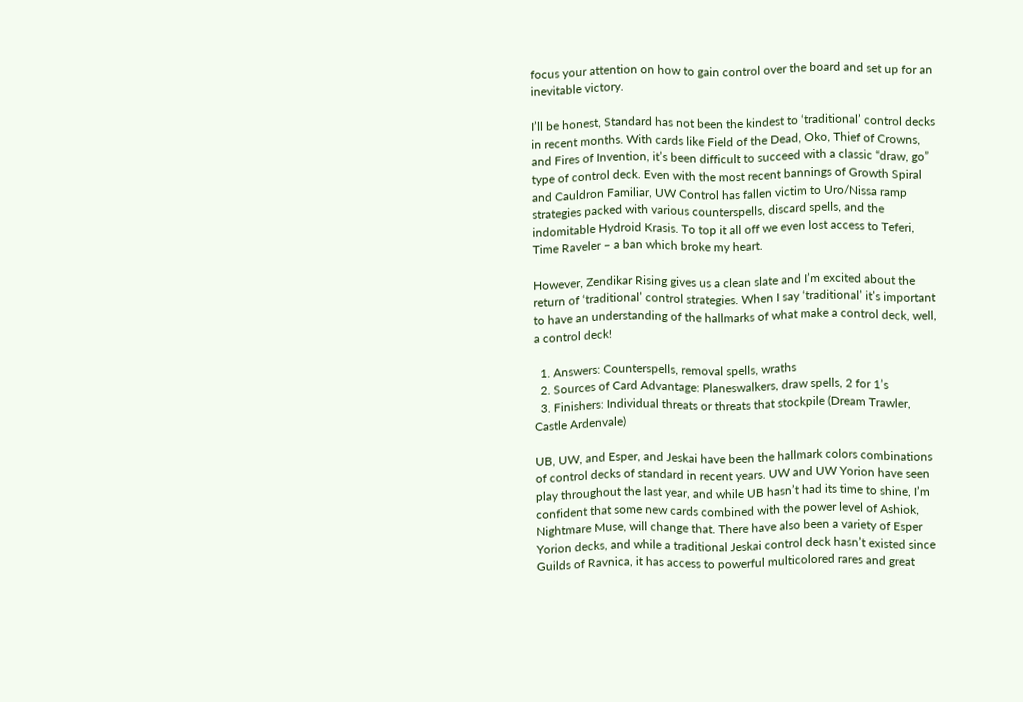focus your attention on how to gain control over the board and set up for an inevitable victory.

I’ll be honest, Standard has not been the kindest to ‘traditional’ control decks in recent months. With cards like Field of the Dead, Oko, Thief of Crowns, and Fires of Invention, it’s been difficult to succeed with a classic “draw, go” type of control deck. Even with the most recent bannings of Growth Spiral and Cauldron Familiar, UW Control has fallen victim to Uro/Nissa ramp strategies packed with various counterspells, discard spells, and the indomitable Hydroid Krasis. To top it all off we even lost access to Teferi, Time Raveler – a ban which broke my heart.

However, Zendikar Rising gives us a clean slate and I’m excited about the return of ‘traditional’ control strategies. When I say ‘traditional’ it’s important to have an understanding of the hallmarks of what make a control deck, well, a control deck!

  1. Answers: Counterspells, removal spells, wraths
  2. Sources of Card Advantage: Planeswalkers, draw spells, 2 for 1’s
  3. Finishers: Individual threats or threats that stockpile (Dream Trawler, Castle Ardenvale)

UB, UW, and Esper, and Jeskai have been the hallmark colors combinations of control decks of standard in recent years. UW and UW Yorion have seen play throughout the last year, and while UB hasn’t had its time to shine, I’m confident that some new cards combined with the power level of Ashiok, Nightmare Muse, will change that. There have also been a variety of Esper Yorion decks, and while a traditional Jeskai control deck hasn’t existed since Guilds of Ravnica, it has access to powerful multicolored rares and great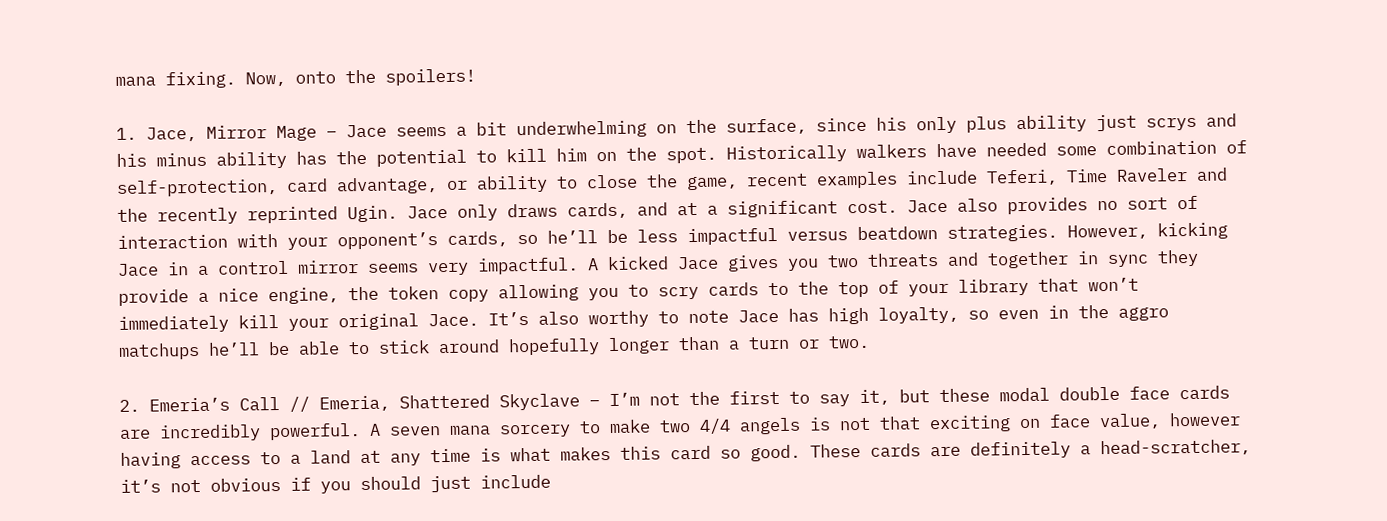mana fixing. Now, onto the spoilers!

1. Jace, Mirror Mage – Jace seems a bit underwhelming on the surface, since his only plus ability just scrys and his minus ability has the potential to kill him on the spot. Historically walkers have needed some combination of self-protection, card advantage, or ability to close the game, recent examples include Teferi, Time Raveler and the recently reprinted Ugin. Jace only draws cards, and at a significant cost. Jace also provides no sort of interaction with your opponent’s cards, so he’ll be less impactful versus beatdown strategies. However, kicking Jace in a control mirror seems very impactful. A kicked Jace gives you two threats and together in sync they provide a nice engine, the token copy allowing you to scry cards to the top of your library that won’t immediately kill your original Jace. It’s also worthy to note Jace has high loyalty, so even in the aggro matchups he’ll be able to stick around hopefully longer than a turn or two.

2. Emeria’s Call // Emeria, Shattered Skyclave – I’m not the first to say it, but these modal double face cards are incredibly powerful. A seven mana sorcery to make two 4/4 angels is not that exciting on face value, however having access to a land at any time is what makes this card so good. These cards are definitely a head-scratcher, it’s not obvious if you should just include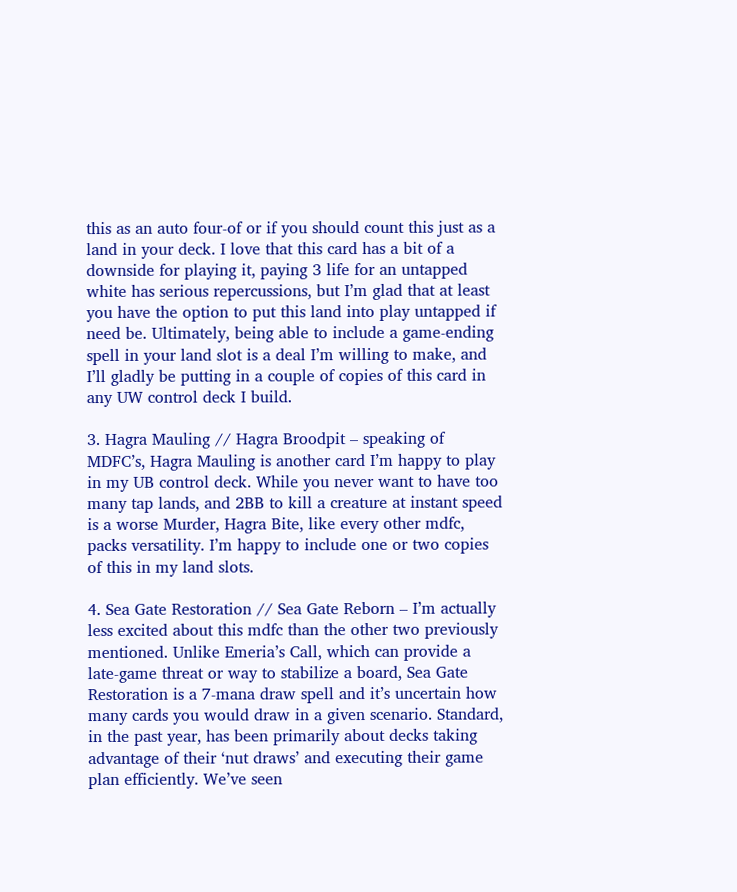this as an auto four-of or if you should count this just as a land in your deck. I love that this card has a bit of a downside for playing it, paying 3 life for an untapped white has serious repercussions, but I’m glad that at least you have the option to put this land into play untapped if need be. Ultimately, being able to include a game-ending spell in your land slot is a deal I’m willing to make, and I’ll gladly be putting in a couple of copies of this card in any UW control deck I build.

3. Hagra Mauling // Hagra Broodpit – speaking of MDFC’s, Hagra Mauling is another card I’m happy to play in my UB control deck. While you never want to have too many tap lands, and 2BB to kill a creature at instant speed is a worse Murder, Hagra Bite, like every other mdfc, packs versatility. I’m happy to include one or two copies of this in my land slots.

4. Sea Gate Restoration // Sea Gate Reborn – I’m actually less excited about this mdfc than the other two previously mentioned. Unlike Emeria’s Call, which can provide a late-game threat or way to stabilize a board, Sea Gate Restoration is a 7-mana draw spell and it’s uncertain how many cards you would draw in a given scenario. Standard, in the past year, has been primarily about decks taking advantage of their ‘nut draws’ and executing their game plan efficiently. We’ve seen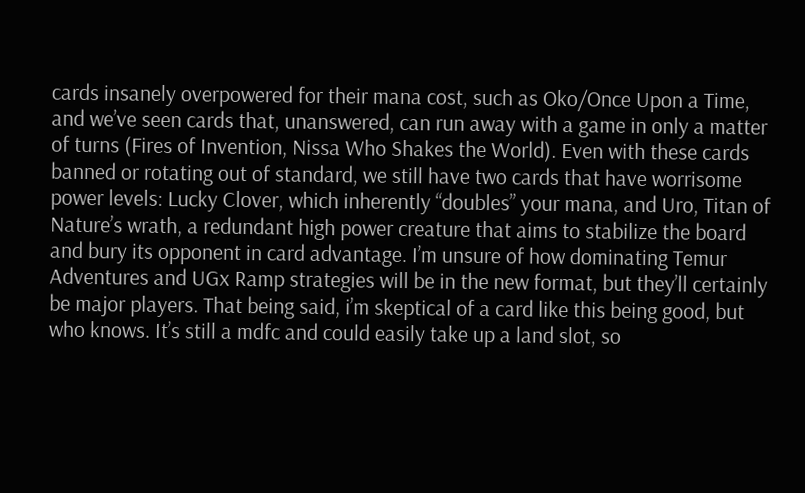cards insanely overpowered for their mana cost, such as Oko/Once Upon a Time, and we’ve seen cards that, unanswered, can run away with a game in only a matter of turns (Fires of Invention, Nissa Who Shakes the World). Even with these cards banned or rotating out of standard, we still have two cards that have worrisome power levels: Lucky Clover, which inherently “doubles” your mana, and Uro, Titan of Nature’s wrath, a redundant high power creature that aims to stabilize the board and bury its opponent in card advantage. I’m unsure of how dominating Temur Adventures and UGx Ramp strategies will be in the new format, but they’ll certainly be major players. That being said, i’m skeptical of a card like this being good, but who knows. It’s still a mdfc and could easily take up a land slot, so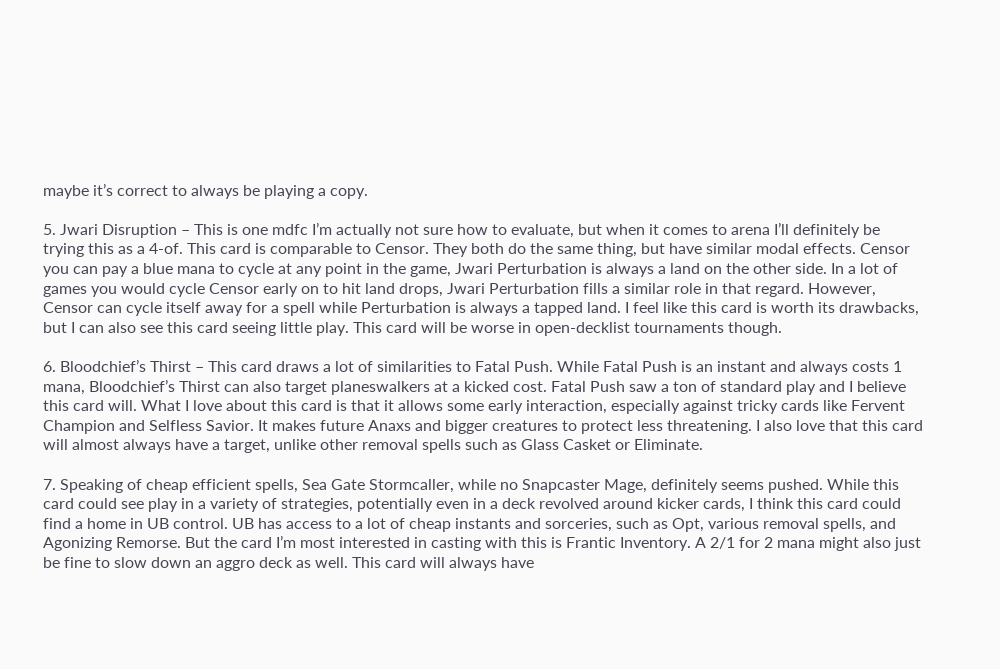maybe it’s correct to always be playing a copy.

5. Jwari Disruption – This is one mdfc I’m actually not sure how to evaluate, but when it comes to arena I’ll definitely be trying this as a 4-of. This card is comparable to Censor. They both do the same thing, but have similar modal effects. Censor you can pay a blue mana to cycle at any point in the game, Jwari Perturbation is always a land on the other side. In a lot of games you would cycle Censor early on to hit land drops, Jwari Perturbation fills a similar role in that regard. However, Censor can cycle itself away for a spell while Perturbation is always a tapped land. I feel like this card is worth its drawbacks, but I can also see this card seeing little play. This card will be worse in open-decklist tournaments though.

6. Bloodchief’s Thirst – This card draws a lot of similarities to Fatal Push. While Fatal Push is an instant and always costs 1 mana, Bloodchief’s Thirst can also target planeswalkers at a kicked cost. Fatal Push saw a ton of standard play and I believe this card will. What I love about this card is that it allows some early interaction, especially against tricky cards like Fervent Champion and Selfless Savior. It makes future Anaxs and bigger creatures to protect less threatening. I also love that this card will almost always have a target, unlike other removal spells such as Glass Casket or Eliminate.

7. Speaking of cheap efficient spells, Sea Gate Stormcaller, while no Snapcaster Mage, definitely seems pushed. While this card could see play in a variety of strategies, potentially even in a deck revolved around kicker cards, I think this card could find a home in UB control. UB has access to a lot of cheap instants and sorceries, such as Opt, various removal spells, and Agonizing Remorse. But the card I’m most interested in casting with this is Frantic Inventory. A 2/1 for 2 mana might also just be fine to slow down an aggro deck as well. This card will always have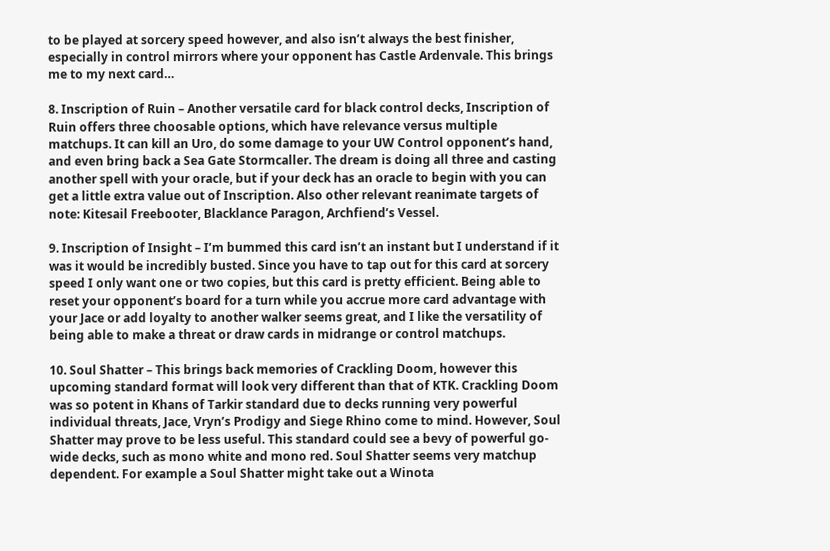to be played at sorcery speed however, and also isn’t always the best finisher, especially in control mirrors where your opponent has Castle Ardenvale. This brings me to my next card…

8. Inscription of Ruin – Another versatile card for black control decks, Inscription of Ruin offers three choosable options, which have relevance versus multiple matchups. It can kill an Uro, do some damage to your UW Control opponent’s hand, and even bring back a Sea Gate Stormcaller. The dream is doing all three and casting another spell with your oracle, but if your deck has an oracle to begin with you can get a little extra value out of Inscription. Also other relevant reanimate targets of note: Kitesail Freebooter, Blacklance Paragon, Archfiend’s Vessel.

9. Inscription of Insight – I’m bummed this card isn’t an instant but I understand if it was it would be incredibly busted. Since you have to tap out for this card at sorcery speed I only want one or two copies, but this card is pretty efficient. Being able to reset your opponent’s board for a turn while you accrue more card advantage with your Jace or add loyalty to another walker seems great, and I like the versatility of being able to make a threat or draw cards in midrange or control matchups.

10. Soul Shatter – This brings back memories of Crackling Doom, however this upcoming standard format will look very different than that of KTK. Crackling Doom was so potent in Khans of Tarkir standard due to decks running very powerful individual threats, Jace, Vryn’s Prodigy and Siege Rhino come to mind. However, Soul Shatter may prove to be less useful. This standard could see a bevy of powerful go-wide decks, such as mono white and mono red. Soul Shatter seems very matchup dependent. For example a Soul Shatter might take out a Winota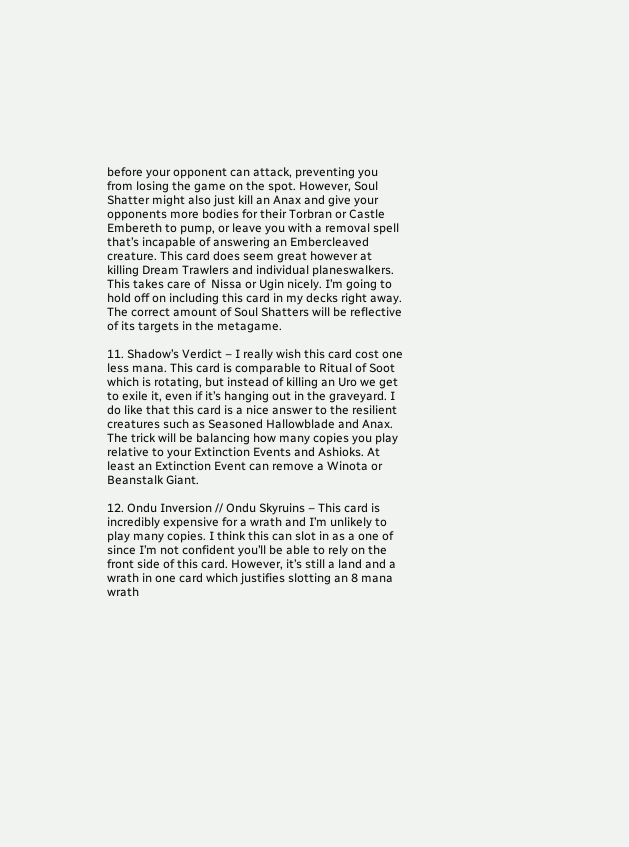before your opponent can attack, preventing you from losing the game on the spot. However, Soul Shatter might also just kill an Anax and give your opponents more bodies for their Torbran or Castle Embereth to pump, or leave you with a removal spell that’s incapable of answering an Embercleaved creature. This card does seem great however at killing Dream Trawlers and individual planeswalkers. This takes care of  Nissa or Ugin nicely. I’m going to hold off on including this card in my decks right away. The correct amount of Soul Shatters will be reflective of its targets in the metagame.

11. Shadow’s Verdict – I really wish this card cost one less mana. This card is comparable to Ritual of Soot which is rotating, but instead of killing an Uro we get to exile it, even if it’s hanging out in the graveyard. I do like that this card is a nice answer to the resilient creatures such as Seasoned Hallowblade and Anax. The trick will be balancing how many copies you play relative to your Extinction Events and Ashioks. At least an Extinction Event can remove a Winota or Beanstalk Giant.

12. Ondu Inversion // Ondu Skyruins – This card is incredibly expensive for a wrath and I’m unlikely to play many copies. I think this can slot in as a one of since I’m not confident you’ll be able to rely on the front side of this card. However, it’s still a land and a wrath in one card which justifies slotting an 8 mana wrath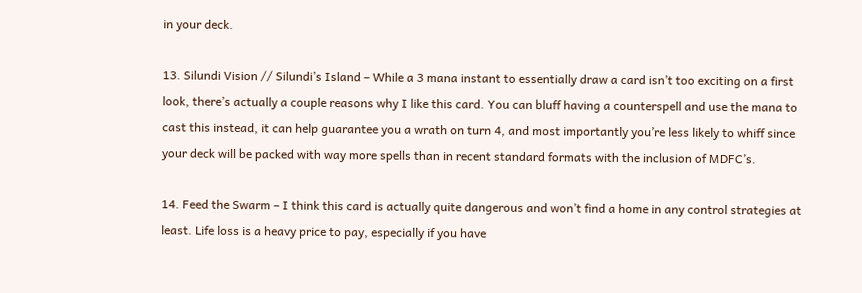in your deck.

13. Silundi Vision // Silundi’s Island – While a 3 mana instant to essentially draw a card isn’t too exciting on a first look, there’s actually a couple reasons why I like this card. You can bluff having a counterspell and use the mana to cast this instead, it can help guarantee you a wrath on turn 4, and most importantly you’re less likely to whiff since your deck will be packed with way more spells than in recent standard formats with the inclusion of MDFC’s.

14. Feed the Swarm – I think this card is actually quite dangerous and won’t find a home in any control strategies at least. Life loss is a heavy price to pay, especially if you have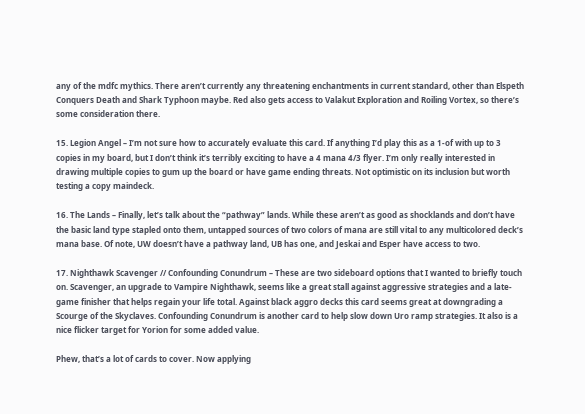any of the mdfc mythics. There aren’t currently any threatening enchantments in current standard, other than Elspeth Conquers Death and Shark Typhoon maybe. Red also gets access to Valakut Exploration and Roiling Vortex, so there’s some consideration there.

15. Legion Angel – I’m not sure how to accurately evaluate this card. If anything I’d play this as a 1-of with up to 3 copies in my board, but I don’t think it’s terribly exciting to have a 4 mana 4/3 flyer. I’m only really interested in drawing multiple copies to gum up the board or have game ending threats. Not optimistic on its inclusion but worth testing a copy maindeck.

16. The Lands – Finally, let’s talk about the “pathway” lands. While these aren’t as good as shocklands and don’t have the basic land type stapled onto them, untapped sources of two colors of mana are still vital to any multicolored deck’s mana base. Of note, UW doesn’t have a pathway land, UB has one, and Jeskai and Esper have access to two.

17. Nighthawk Scavenger // Confounding Conundrum – These are two sideboard options that I wanted to briefly touch on. Scavenger, an upgrade to Vampire Nighthawk, seems like a great stall against aggressive strategies and a late-game finisher that helps regain your life total. Against black aggro decks this card seems great at downgrading a Scourge of the Skyclaves. Confounding Conundrum is another card to help slow down Uro ramp strategies. It also is a nice flicker target for Yorion for some added value.

Phew, that’s a lot of cards to cover. Now applying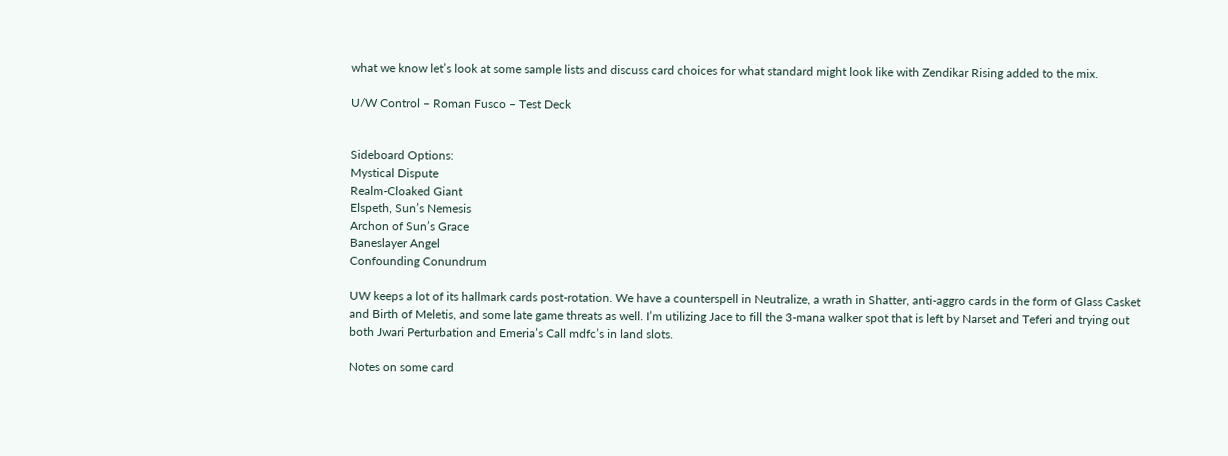what we know let’s look at some sample lists and discuss card choices for what standard might look like with Zendikar Rising added to the mix.

U/W Control – Roman Fusco – Test Deck


Sideboard Options:
Mystical Dispute
Realm-Cloaked Giant
Elspeth, Sun’s Nemesis
Archon of Sun’s Grace
Baneslayer Angel
Confounding Conundrum

UW keeps a lot of its hallmark cards post-rotation. We have a counterspell in Neutralize, a wrath in Shatter, anti-aggro cards in the form of Glass Casket and Birth of Meletis, and some late game threats as well. I’m utilizing Jace to fill the 3-mana walker spot that is left by Narset and Teferi and trying out both Jwari Perturbation and Emeria’s Call mdfc’s in land slots.

Notes on some card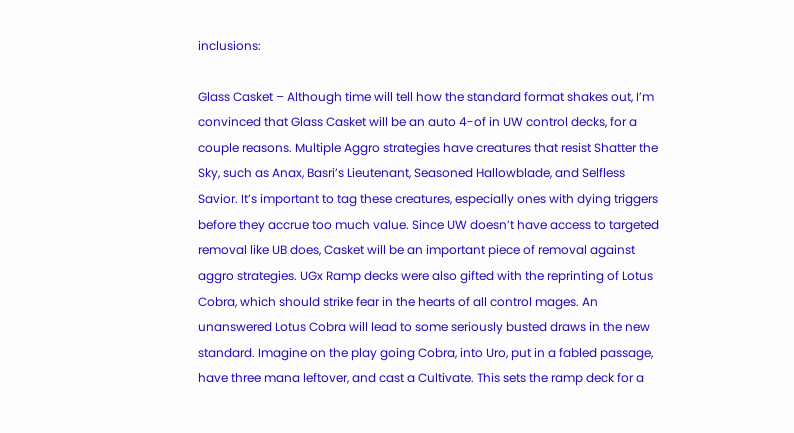inclusions:

Glass Casket – Although time will tell how the standard format shakes out, I’m convinced that Glass Casket will be an auto 4-of in UW control decks, for a couple reasons. Multiple Aggro strategies have creatures that resist Shatter the Sky, such as Anax, Basri’s Lieutenant, Seasoned Hallowblade, and Selfless Savior. It’s important to tag these creatures, especially ones with dying triggers before they accrue too much value. Since UW doesn’t have access to targeted removal like UB does, Casket will be an important piece of removal against aggro strategies. UGx Ramp decks were also gifted with the reprinting of Lotus Cobra, which should strike fear in the hearts of all control mages. An unanswered Lotus Cobra will lead to some seriously busted draws in the new standard. Imagine on the play going Cobra, into Uro, put in a fabled passage, have three mana leftover, and cast a Cultivate. This sets the ramp deck for a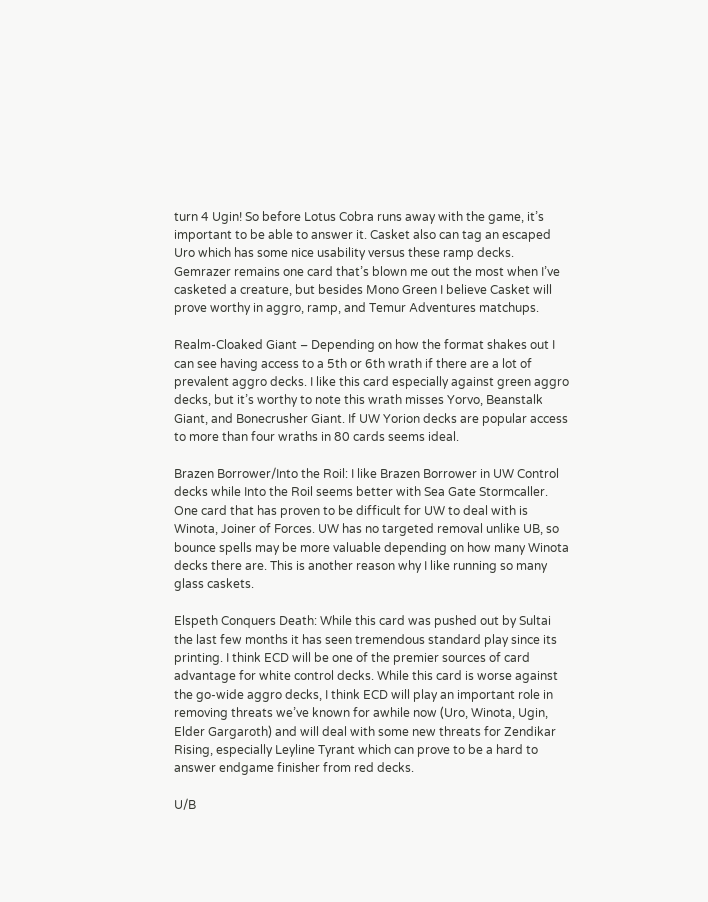turn 4 Ugin! So before Lotus Cobra runs away with the game, it’s important to be able to answer it. Casket also can tag an escaped Uro which has some nice usability versus these ramp decks. Gemrazer remains one card that’s blown me out the most when I’ve casketed a creature, but besides Mono Green I believe Casket will prove worthy in aggro, ramp, and Temur Adventures matchups.

Realm-Cloaked Giant – Depending on how the format shakes out I can see having access to a 5th or 6th wrath if there are a lot of prevalent aggro decks. I like this card especially against green aggro decks, but it’s worthy to note this wrath misses Yorvo, Beanstalk Giant, and Bonecrusher Giant. If UW Yorion decks are popular access to more than four wraths in 80 cards seems ideal.

Brazen Borrower/Into the Roil: I like Brazen Borrower in UW Control decks while Into the Roil seems better with Sea Gate Stormcaller. One card that has proven to be difficult for UW to deal with is Winota, Joiner of Forces. UW has no targeted removal unlike UB, so bounce spells may be more valuable depending on how many Winota decks there are. This is another reason why I like running so many glass caskets.

Elspeth Conquers Death: While this card was pushed out by Sultai the last few months it has seen tremendous standard play since its printing. I think ECD will be one of the premier sources of card advantage for white control decks. While this card is worse against the go-wide aggro decks, I think ECD will play an important role in removing threats we’ve known for awhile now (Uro, Winota, Ugin, Elder Gargaroth) and will deal with some new threats for Zendikar Rising, especially Leyline Tyrant which can prove to be a hard to answer endgame finisher from red decks.

U/B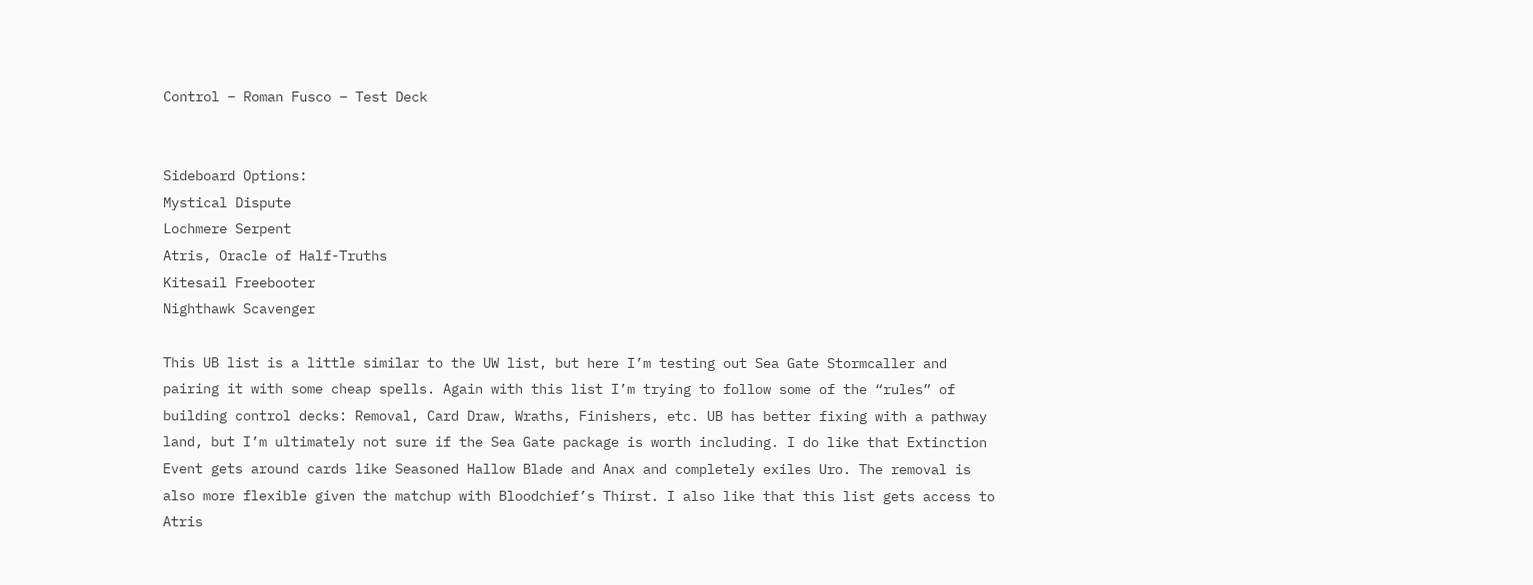Control – Roman Fusco – Test Deck


Sideboard Options:
Mystical Dispute
Lochmere Serpent
Atris, Oracle of Half-Truths
Kitesail Freebooter
Nighthawk Scavenger

This UB list is a little similar to the UW list, but here I’m testing out Sea Gate Stormcaller and pairing it with some cheap spells. Again with this list I’m trying to follow some of the “rules” of building control decks: Removal, Card Draw, Wraths, Finishers, etc. UB has better fixing with a pathway land, but I’m ultimately not sure if the Sea Gate package is worth including. I do like that Extinction Event gets around cards like Seasoned Hallow Blade and Anax and completely exiles Uro. The removal is also more flexible given the matchup with Bloodchief’s Thirst. I also like that this list gets access to Atris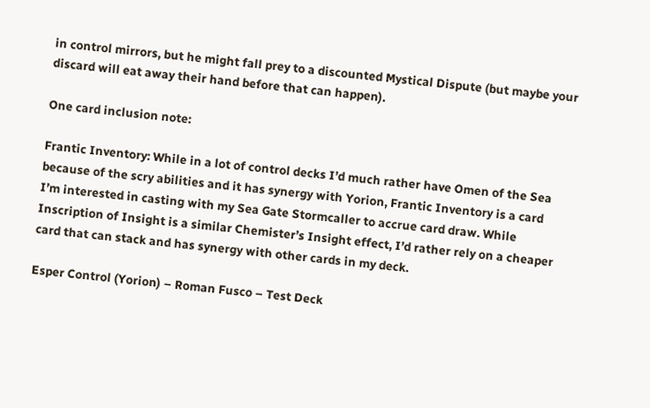in control mirrors, but he might fall prey to a discounted Mystical Dispute (but maybe your discard will eat away their hand before that can happen).

One card inclusion note:

Frantic Inventory: While in a lot of control decks I’d much rather have Omen of the Sea because of the scry abilities and it has synergy with Yorion, Frantic Inventory is a card I’m interested in casting with my Sea Gate Stormcaller to accrue card draw. While Inscription of Insight is a similar Chemister’s Insight effect, I’d rather rely on a cheaper card that can stack and has synergy with other cards in my deck.

Esper Control (Yorion) – Roman Fusco – Test Deck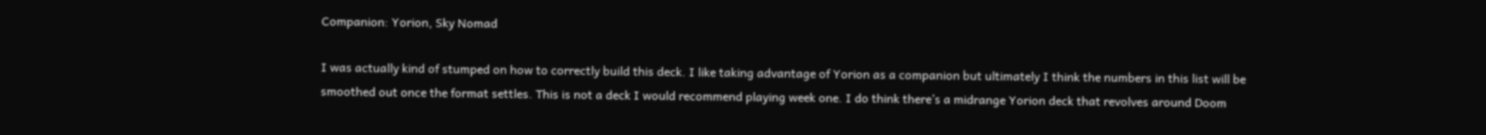Companion: Yorion, Sky Nomad

I was actually kind of stumped on how to correctly build this deck. I like taking advantage of Yorion as a companion but ultimately I think the numbers in this list will be smoothed out once the format settles. This is not a deck I would recommend playing week one. I do think there’s a midrange Yorion deck that revolves around Doom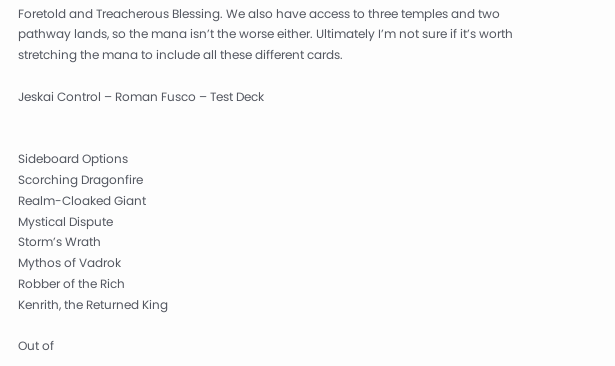Foretold and Treacherous Blessing. We also have access to three temples and two pathway lands, so the mana isn’t the worse either. Ultimately I’m not sure if it’s worth stretching the mana to include all these different cards.

Jeskai Control – Roman Fusco – Test Deck


Sideboard Options
Scorching Dragonfire
Realm-Cloaked Giant
Mystical Dispute
Storm’s Wrath
Mythos of Vadrok
Robber of the Rich
Kenrith, the Returned King

Out of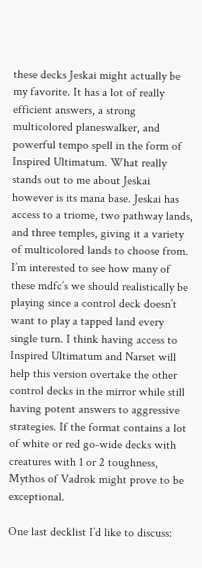these decks Jeskai might actually be my favorite. It has a lot of really efficient answers, a strong multicolored planeswalker, and powerful tempo spell in the form of Inspired Ultimatum. What really stands out to me about Jeskai however is its mana base. Jeskai has access to a triome, two pathway lands, and three temples, giving it a variety of multicolored lands to choose from. I’m interested to see how many of these mdfc’s we should realistically be playing since a control deck doesn’t want to play a tapped land every single turn. I think having access to Inspired Ultimatum and Narset will help this version overtake the other control decks in the mirror while still having potent answers to aggressive strategies. If the format contains a lot of white or red go-wide decks with creatures with 1 or 2 toughness, Mythos of Vadrok might prove to be exceptional.

One last decklist I’d like to discuss: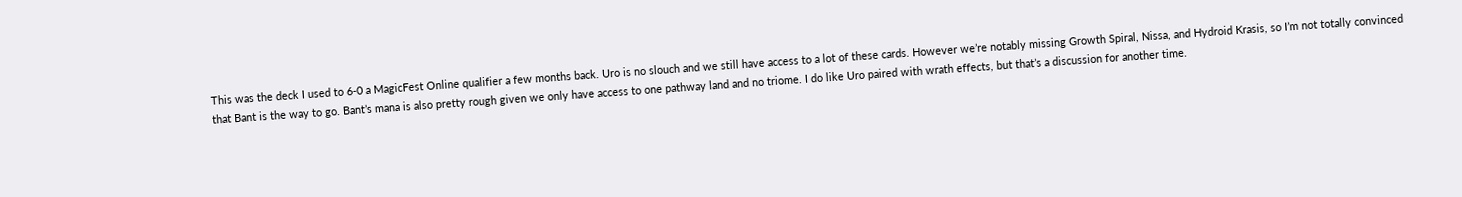This was the deck I used to 6-0 a MagicFest Online qualifier a few months back. Uro is no slouch and we still have access to a lot of these cards. However we’re notably missing Growth Spiral, Nissa, and Hydroid Krasis, so I’m not totally convinced that Bant is the way to go. Bant’s mana is also pretty rough given we only have access to one pathway land and no triome. I do like Uro paired with wrath effects, but that’s a discussion for another time.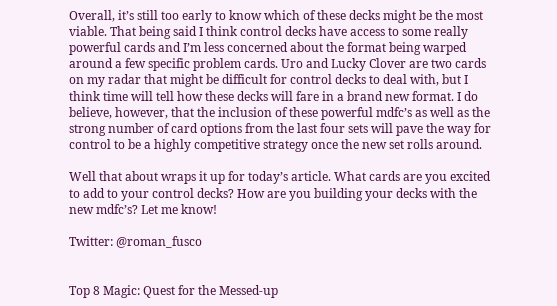Overall, it’s still too early to know which of these decks might be the most viable. That being said I think control decks have access to some really powerful cards and I’m less concerned about the format being warped around a few specific problem cards. Uro and Lucky Clover are two cards on my radar that might be difficult for control decks to deal with, but I think time will tell how these decks will fare in a brand new format. I do believe, however, that the inclusion of these powerful mdfc’s as well as the strong number of card options from the last four sets will pave the way for control to be a highly competitive strategy once the new set rolls around.

Well that about wraps it up for today’s article. What cards are you excited to add to your control decks? How are you building your decks with the new mdfc’s? Let me know!

Twitter: @roman_fusco


Top 8 Magic: Quest for the Messed-up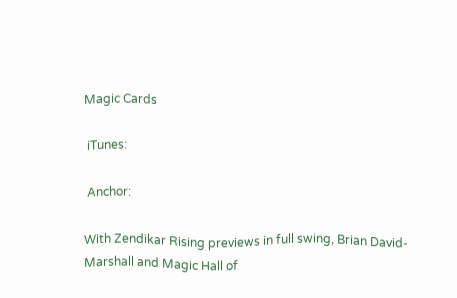Magic Cards

 iTunes:

 Anchor:

With Zendikar Rising previews in full swing, Brian David-Marshall and Magic Hall of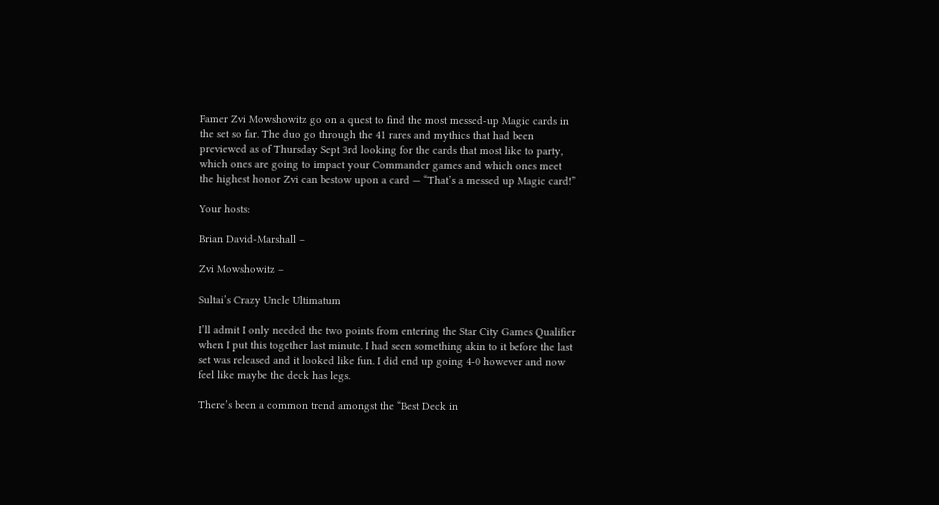Famer Zvi Mowshowitz go on a quest to find the most messed-up Magic cards in the set so far. The duo go through the 41 rares and mythics that had been previewed as of Thursday Sept 3rd looking for the cards that most like to party, which ones are going to impact your Commander games and which ones meet the highest honor Zvi can bestow upon a card — “That’s a messed up Magic card!”

Your hosts:

Brian David-Marshall –

Zvi Mowshowitz –

Sultai’s Crazy Uncle Ultimatum

I’ll admit I only needed the two points from entering the Star City Games Qualifier when I put this together last minute. I had seen something akin to it before the last set was released and it looked like fun. I did end up going 4-0 however and now feel like maybe the deck has legs.

There’s been a common trend amongst the “Best Deck in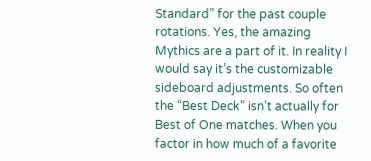Standard” for the past couple rotations. Yes, the amazing Mythics are a part of it. In reality I would say it’s the customizable sideboard adjustments. So often the “Best Deck” isn’t actually for Best of One matches. When you factor in how much of a favorite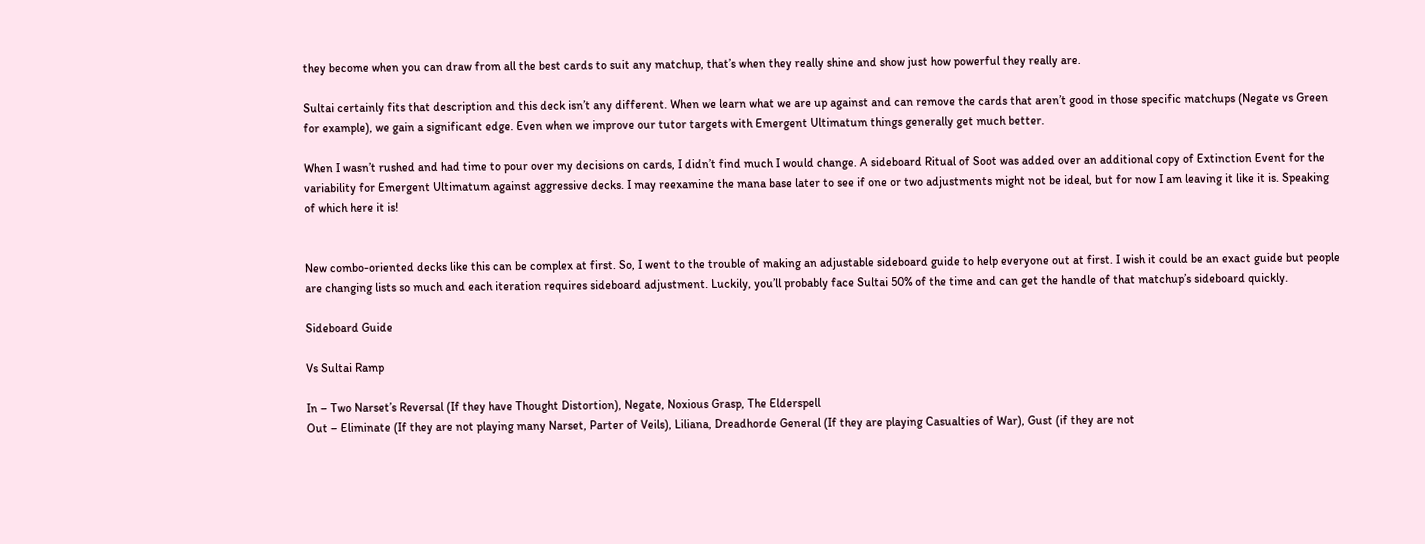they become when you can draw from all the best cards to suit any matchup, that’s when they really shine and show just how powerful they really are.

Sultai certainly fits that description and this deck isn’t any different. When we learn what we are up against and can remove the cards that aren’t good in those specific matchups (Negate vs Green for example), we gain a significant edge. Even when we improve our tutor targets with Emergent Ultimatum things generally get much better.

When I wasn’t rushed and had time to pour over my decisions on cards, I didn’t find much I would change. A sideboard Ritual of Soot was added over an additional copy of Extinction Event for the variability for Emergent Ultimatum against aggressive decks. I may reexamine the mana base later to see if one or two adjustments might not be ideal, but for now I am leaving it like it is. Speaking of which here it is!


New combo-oriented decks like this can be complex at first. So, I went to the trouble of making an adjustable sideboard guide to help everyone out at first. I wish it could be an exact guide but people are changing lists so much and each iteration requires sideboard adjustment. Luckily, you’ll probably face Sultai 50% of the time and can get the handle of that matchup’s sideboard quickly.

Sideboard Guide

Vs Sultai Ramp

In – Two Narset’s Reversal (If they have Thought Distortion), Negate, Noxious Grasp, The Elderspell
Out – Eliminate (If they are not playing many Narset, Parter of Veils), Liliana, Dreadhorde General (If they are playing Casualties of War), Gust (if they are not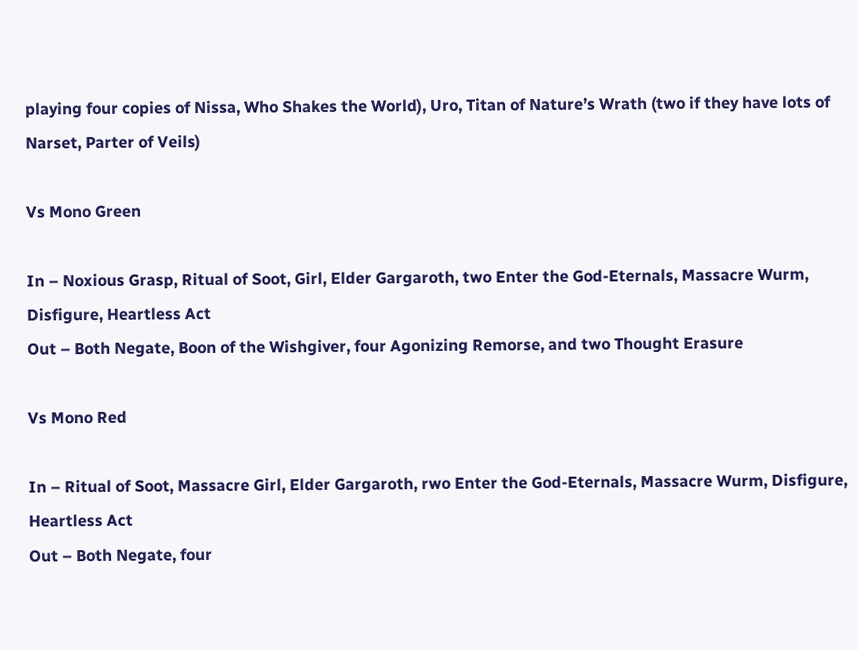playing four copies of Nissa, Who Shakes the World), Uro, Titan of Nature’s Wrath (two if they have lots of Narset, Parter of Veils)

Vs Mono Green

In – Noxious Grasp, Ritual of Soot, Girl, Elder Gargaroth, two Enter the God-Eternals, Massacre Wurm, Disfigure, Heartless Act
Out – Both Negate, Boon of the Wishgiver, four Agonizing Remorse, and two Thought Erasure

Vs Mono Red

In – Ritual of Soot, Massacre Girl, Elder Gargaroth, rwo Enter the God-Eternals, Massacre Wurm, Disfigure, Heartless Act
Out – Both Negate, four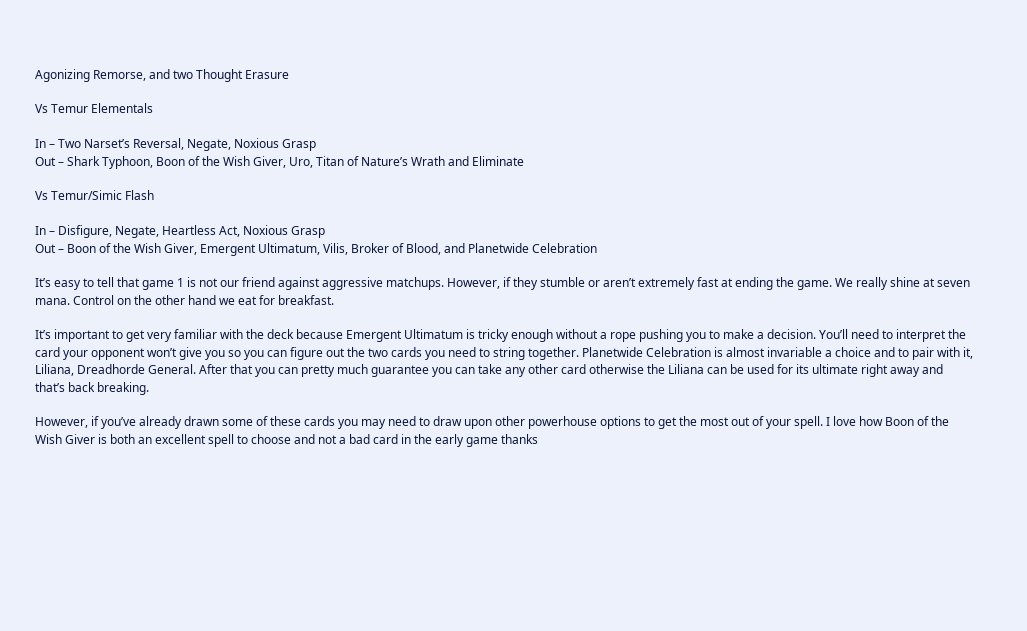Agonizing Remorse, and two Thought Erasure

Vs Temur Elementals

In – Two Narset’s Reversal, Negate, Noxious Grasp
Out – Shark Typhoon, Boon of the Wish Giver, Uro, Titan of Nature’s Wrath and Eliminate

Vs Temur/Simic Flash

In – Disfigure, Negate, Heartless Act, Noxious Grasp
Out – Boon of the Wish Giver, Emergent Ultimatum, Vilis, Broker of Blood, and Planetwide Celebration

It’s easy to tell that game 1 is not our friend against aggressive matchups. However, if they stumble or aren’t extremely fast at ending the game. We really shine at seven mana. Control on the other hand we eat for breakfast.

It’s important to get very familiar with the deck because Emergent Ultimatum is tricky enough without a rope pushing you to make a decision. You’ll need to interpret the card your opponent won’t give you so you can figure out the two cards you need to string together. Planetwide Celebration is almost invariable a choice and to pair with it, Liliana, Dreadhorde General. After that you can pretty much guarantee you can take any other card otherwise the Liliana can be used for its ultimate right away and that’s back breaking.

However, if you’ve already drawn some of these cards you may need to draw upon other powerhouse options to get the most out of your spell. I love how Boon of the Wish Giver is both an excellent spell to choose and not a bad card in the early game thanks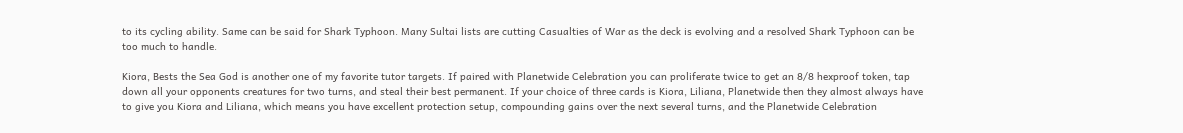to its cycling ability. Same can be said for Shark Typhoon. Many Sultai lists are cutting Casualties of War as the deck is evolving and a resolved Shark Typhoon can be too much to handle.

Kiora, Bests the Sea God is another one of my favorite tutor targets. If paired with Planetwide Celebration you can proliferate twice to get an 8/8 hexproof token, tap down all your opponents creatures for two turns, and steal their best permanent. If your choice of three cards is Kiora, Liliana, Planetwide then they almost always have to give you Kiora and Liliana, which means you have excellent protection setup, compounding gains over the next several turns, and the Planetwide Celebration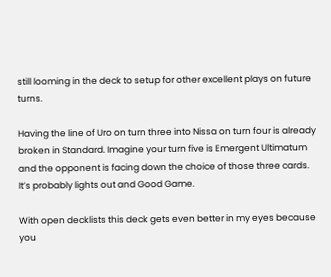still looming in the deck to setup for other excellent plays on future turns.

Having the line of Uro on turn three into Nissa on turn four is already broken in Standard. Imagine your turn five is Emergent Ultimatum and the opponent is facing down the choice of those three cards. It’s probably lights out and Good Game.

With open decklists this deck gets even better in my eyes because you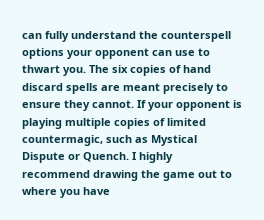can fully understand the counterspell options your opponent can use to thwart you. The six copies of hand discard spells are meant precisely to ensure they cannot. If your opponent is playing multiple copies of limited countermagic, such as Mystical Dispute or Quench. I highly recommend drawing the game out to where you have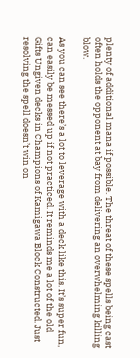plenty of additional mana if possible. The threat of these spells being cast often holds the opponent at bay from delivering an overwhelming killing blow.

As you can see there’s a lot to leverage with a deck like this. It’s super fun, can easily be messed up if not practiced. It reminds me a lot of the old Gifts Ungiven decks in Champions of Kamigawa Block Constructed. Just resolving the spell doesn’t win on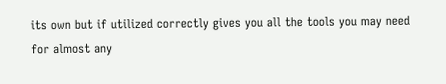its own but if utilized correctly gives you all the tools you may need for almost any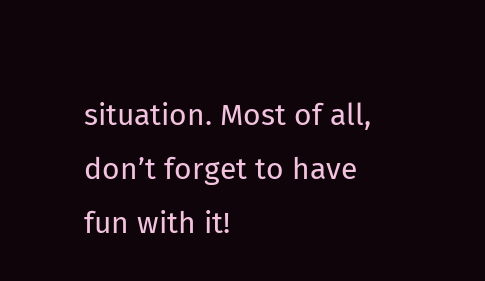situation. Most of all, don’t forget to have fun with it!